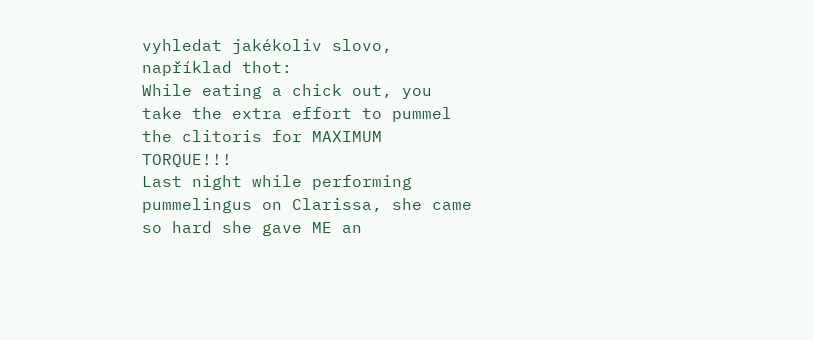vyhledat jakékoliv slovo, například thot:
While eating a chick out, you take the extra effort to pummel the clitoris for MAXIMUM TORQUE!!!
Last night while performing pummelingus on Clarissa, she came so hard she gave ME an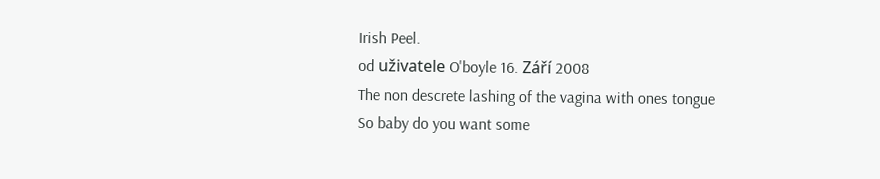Irish Peel.
od uživatele O'boyle 16. Září 2008
The non descrete lashing of the vagina with ones tongue
So baby do you want some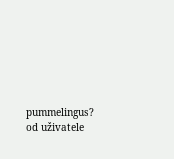pummelingus?
od uživatele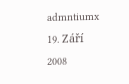admntiumx 19. Září 2008